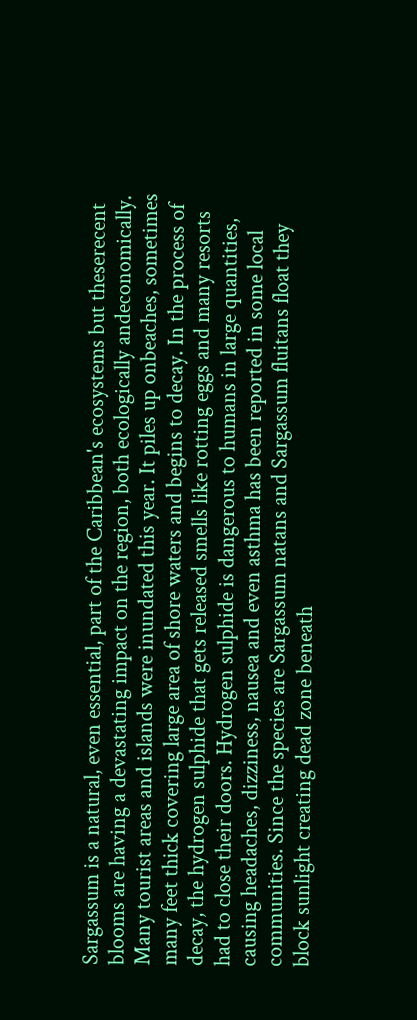Sargassum is a natural, even essential, part of the Caribbean's ecosystems but theserecent blooms are having a devastating impact on the region, both ecologically andeconomically. Many tourist areas and islands were inundated this year. It piles up onbeaches, sometimes many feet thick covering large area of shore waters and begins to decay. In the process of decay, the hydrogen sulphide that gets released smells like rotting eggs and many resorts had to close their doors. Hydrogen sulphide is dangerous to humans in large quantities, causing headaches, dizziness, nausea and even asthma has been reported in some local communities. Since the species are Sargassum natans and Sargassum fluitans float they block sunlight creating dead zone beneath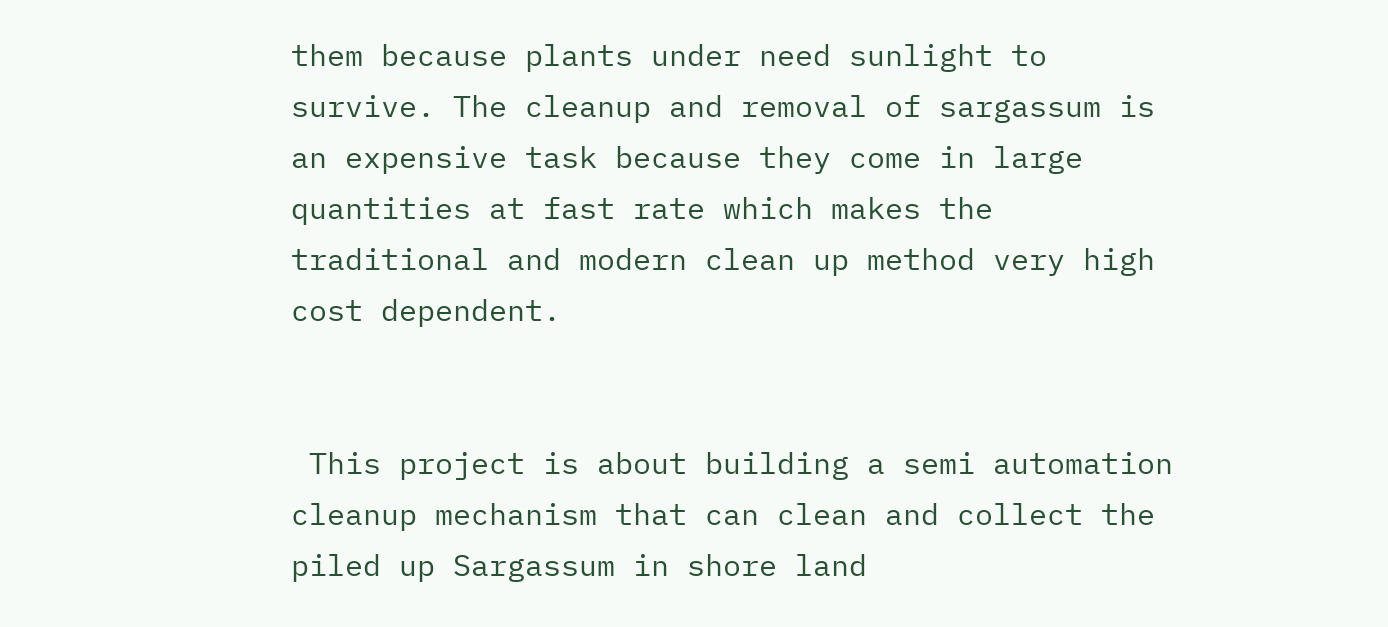them because plants under need sunlight to survive. The cleanup and removal of sargassum is an expensive task because they come in large quantities at fast rate which makes the traditional and modern clean up method very high cost dependent.


 This project is about building a semi automation cleanup mechanism that can clean and collect the piled up Sargassum in shore land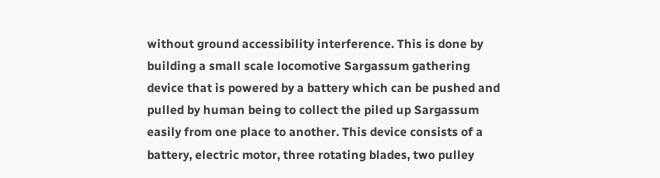without ground accessibility interference. This is done by building a small scale locomotive Sargassum gathering device that is powered by a battery which can be pushed and pulled by human being to collect the piled up Sargassum easily from one place to another. This device consists of a battery, electric motor, three rotating blades, two pulley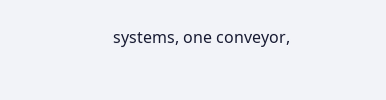systems, one conveyor,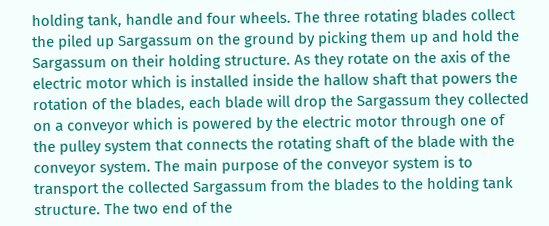holding tank, handle and four wheels. The three rotating blades collect the piled up Sargassum on the ground by picking them up and hold the Sargassum on their holding structure. As they rotate on the axis of the electric motor which is installed inside the hallow shaft that powers the rotation of the blades, each blade will drop the Sargassum they collected on a conveyor which is powered by the electric motor through one of the pulley system that connects the rotating shaft of the blade with the conveyor system. The main purpose of the conveyor system is to transport the collected Sargassum from the blades to the holding tank structure. The two end of the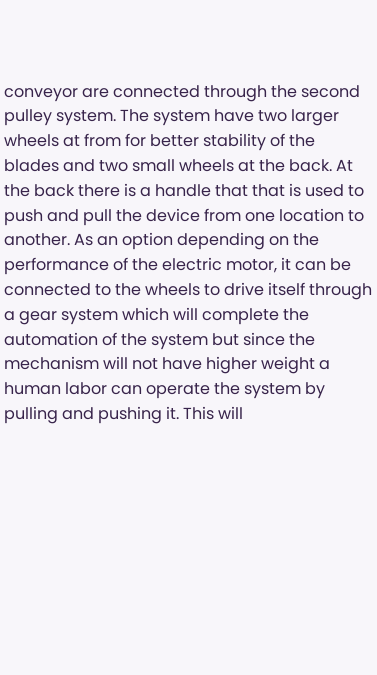conveyor are connected through the second pulley system. The system have two larger wheels at from for better stability of the blades and two small wheels at the back. At the back there is a handle that that is used to push and pull the device from one location to another. As an option depending on the performance of the electric motor, it can be connected to the wheels to drive itself through a gear system which will complete the automation of the system but since the mechanism will not have higher weight a human labor can operate the system by pulling and pushing it. This will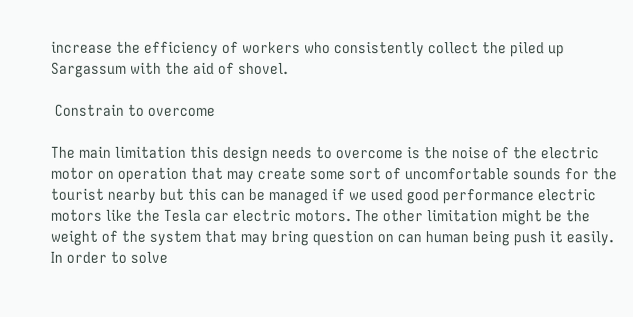increase the efficiency of workers who consistently collect the piled up Sargassum with the aid of shovel.

 Constrain to overcome

The main limitation this design needs to overcome is the noise of the electric motor on operation that may create some sort of uncomfortable sounds for the tourist nearby but this can be managed if we used good performance electric motors like the Tesla car electric motors. The other limitation might be the weight of the system that may bring question on can human being push it easily. In order to solve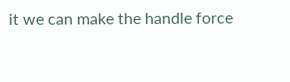it we can make the handle force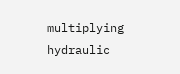multiplying hydraulic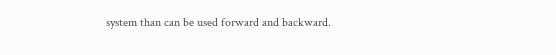system than can be used forward and backward.